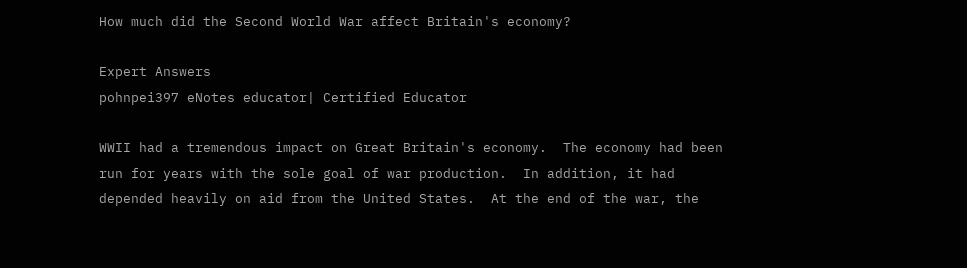How much did the Second World War affect Britain's economy?

Expert Answers
pohnpei397 eNotes educator| Certified Educator

WWII had a tremendous impact on Great Britain's economy.  The economy had been run for years with the sole goal of war production.  In addition, it had depended heavily on aid from the United States.  At the end of the war, the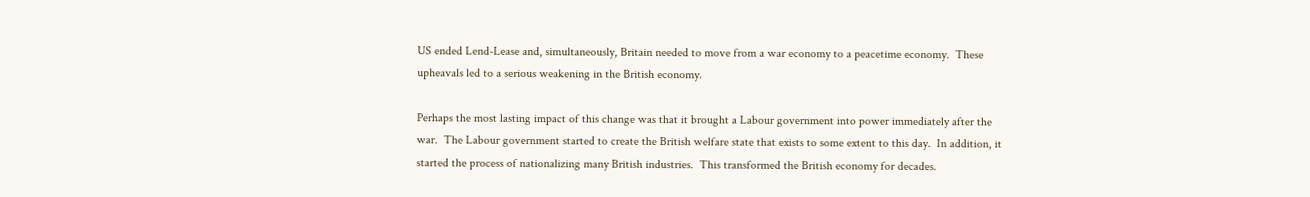US ended Lend-Lease and, simultaneously, Britain needed to move from a war economy to a peacetime economy.  These upheavals led to a serious weakening in the British economy.

Perhaps the most lasting impact of this change was that it brought a Labour government into power immediately after the war.  The Labour government started to create the British welfare state that exists to some extent to this day.  In addition, it started the process of nationalizing many British industries.  This transformed the British economy for decades.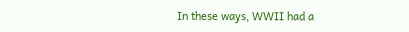In these ways, WWII had a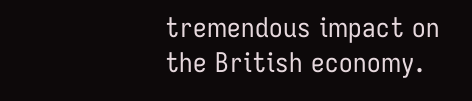tremendous impact on the British economy.